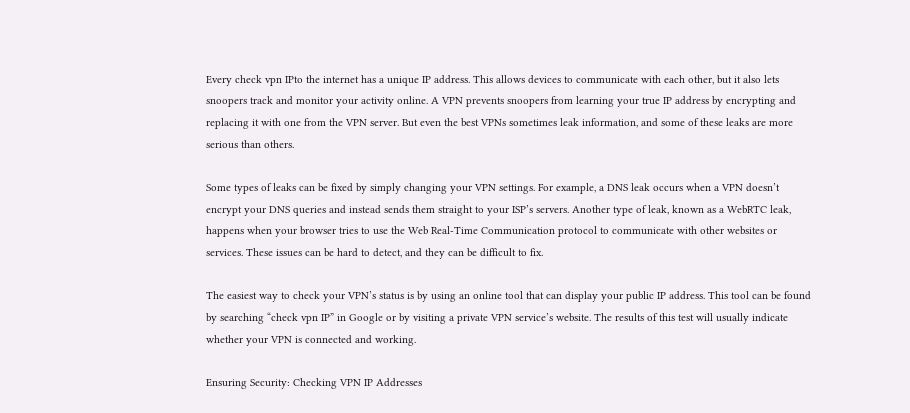Every check vpn IPto the internet has a unique IP address. This allows devices to communicate with each other, but it also lets snoopers track and monitor your activity online. A VPN prevents snoopers from learning your true IP address by encrypting and replacing it with one from the VPN server. But even the best VPNs sometimes leak information, and some of these leaks are more serious than others.

Some types of leaks can be fixed by simply changing your VPN settings. For example, a DNS leak occurs when a VPN doesn’t encrypt your DNS queries and instead sends them straight to your ISP’s servers. Another type of leak, known as a WebRTC leak, happens when your browser tries to use the Web Real-Time Communication protocol to communicate with other websites or services. These issues can be hard to detect, and they can be difficult to fix.

The easiest way to check your VPN’s status is by using an online tool that can display your public IP address. This tool can be found by searching “check vpn IP” in Google or by visiting a private VPN service’s website. The results of this test will usually indicate whether your VPN is connected and working.

Ensuring Security: Checking VPN IP Addresses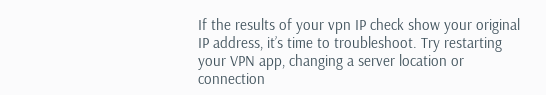If the results of your vpn IP check show your original IP address, it’s time to troubleshoot. Try restarting your VPN app, changing a server location or connection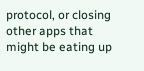protocol, or closing other apps that might be eating up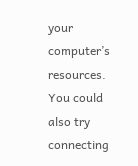your computer’s resources. You could also try connecting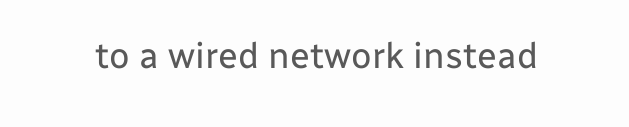to a wired network instead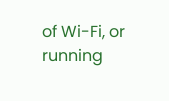of Wi-Fi, or running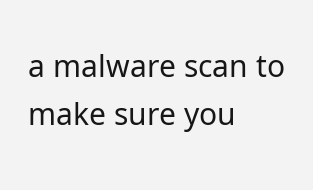a malware scan to make sure you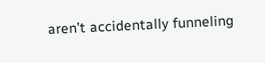aren’t accidentally funneling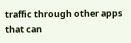traffic through other apps that can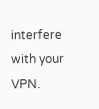interfere with your VPN.